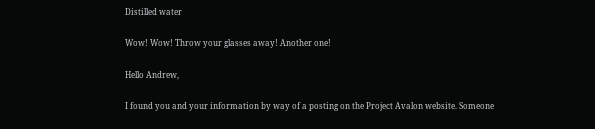Distilled water

Wow! Wow! Throw your glasses away! Another one!

Hello Andrew,

I found you and your information by way of a posting on the Project Avalon website. Someone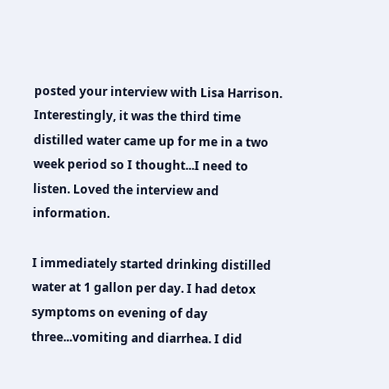posted your interview with Lisa Harrison. Interestingly, it was the third time distilled water came up for me in a two week period so I thought...I need to listen. Loved the interview and information.

I immediately started drinking distilled water at 1 gallon per day. I had detox symptoms on evening of day three...vomiting and diarrhea. I did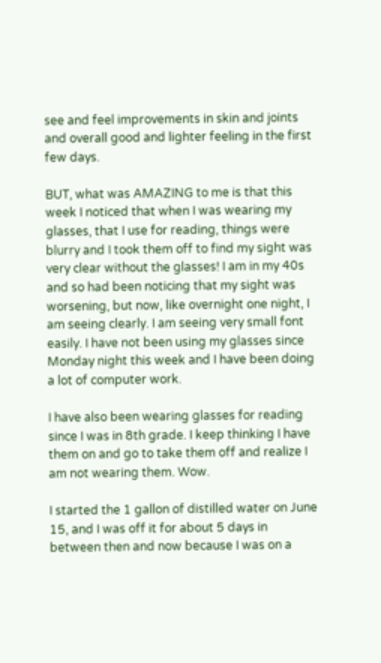see and feel improvements in skin and joints and overall good and lighter feeling in the first few days.

BUT, what was AMAZING to me is that this week I noticed that when I was wearing my glasses, that I use for reading, things were blurry and I took them off to find my sight was very clear without the glasses! I am in my 40s and so had been noticing that my sight was worsening, but now, like overnight one night, I am seeing clearly. I am seeing very small font easily. I have not been using my glasses since Monday night this week and I have been doing a lot of computer work.

I have also been wearing glasses for reading since I was in 8th grade. I keep thinking I have them on and go to take them off and realize I am not wearing them. Wow.

I started the 1 gallon of distilled water on June 15, and I was off it for about 5 days in between then and now because I was on a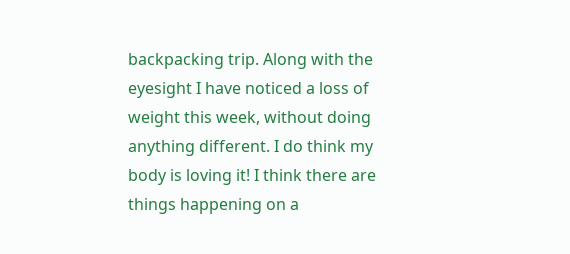backpacking trip. Along with the eyesight I have noticed a loss of weight this week, without doing anything different. I do think my body is loving it! I think there are things happening on a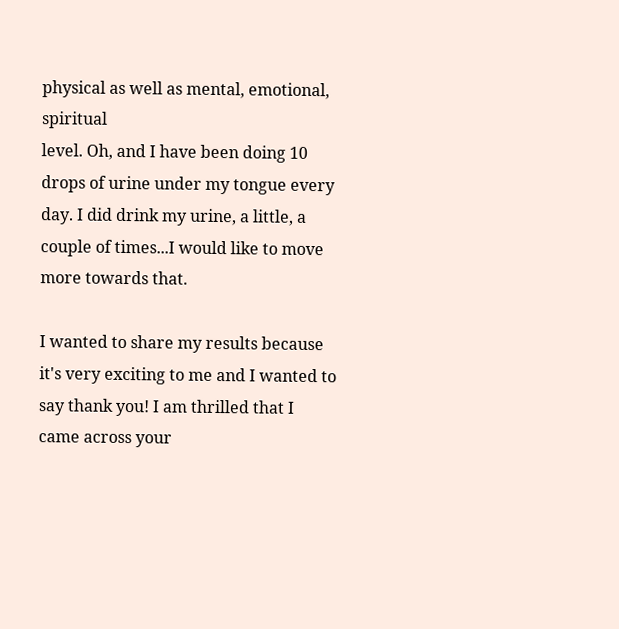physical as well as mental, emotional, spiritual
level. Oh, and I have been doing 10 drops of urine under my tongue every day. I did drink my urine, a little, a couple of times...I would like to move more towards that.

I wanted to share my results because it's very exciting to me and I wanted to say thank you! I am thrilled that I came across your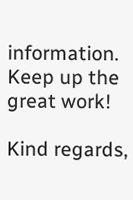information. Keep up the great work!

Kind regards,